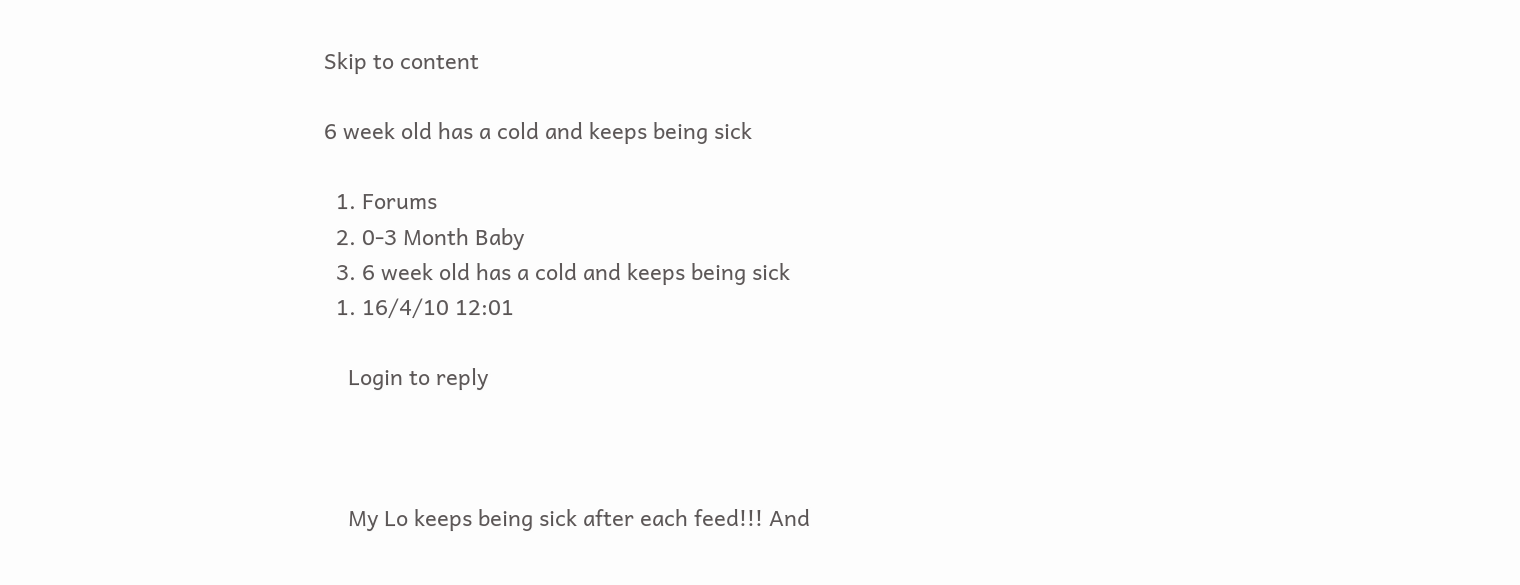Skip to content

6 week old has a cold and keeps being sick

  1. Forums
  2. 0-3 Month Baby
  3. 6 week old has a cold and keeps being sick
  1. 16/4/10 12:01

    Login to reply



    My Lo keeps being sick after each feed!!! And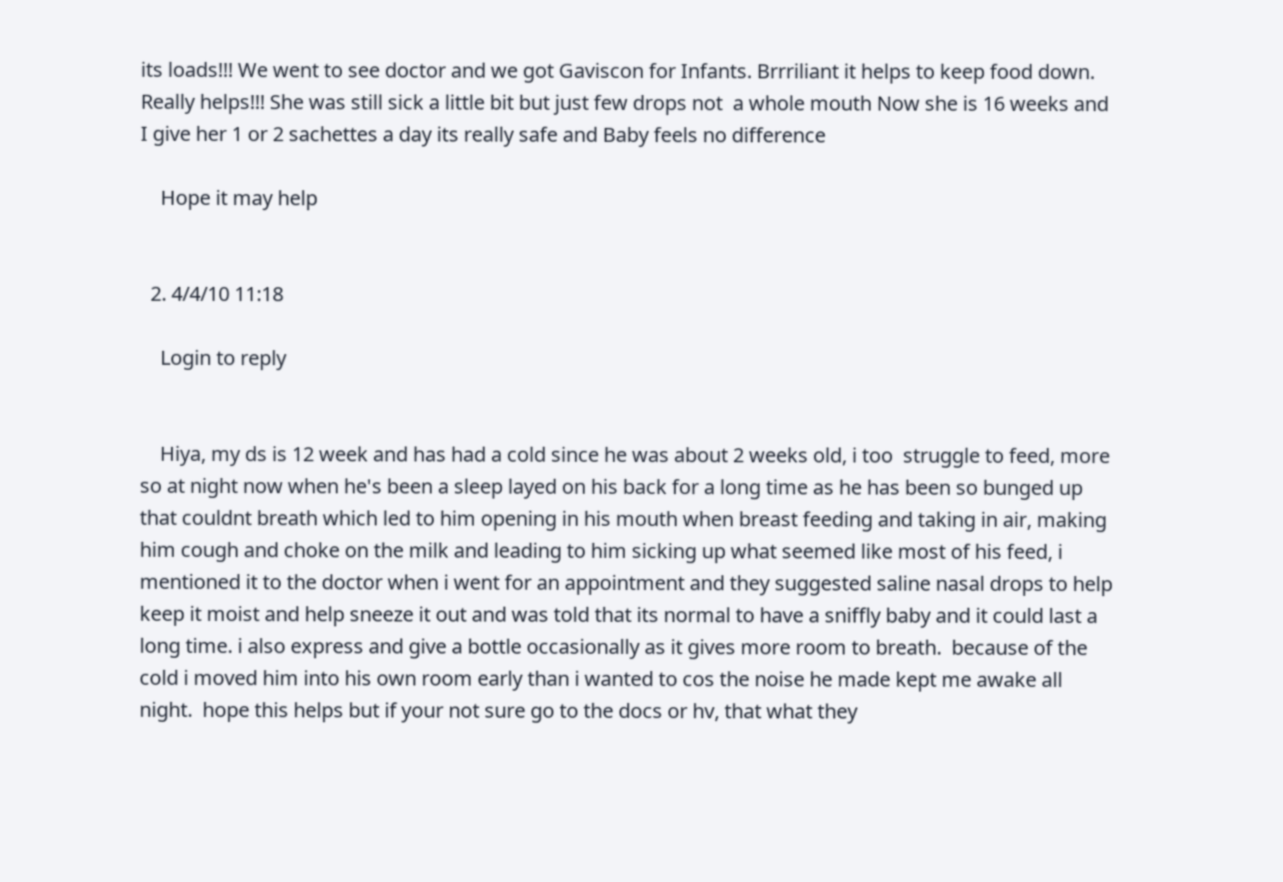its loads!!! We went to see doctor and we got Gaviscon for Infants. Brrriliant it helps to keep food down. Really helps!!! She was still sick a little bit but just few drops not  a whole mouth Now she is 16 weeks and I give her 1 or 2 sachettes a day its really safe and Baby feels no difference

    Hope it may help


  2. 4/4/10 11:18

    Login to reply


    Hiya, my ds is 12 week and has had a cold since he was about 2 weeks old, i too  struggle to feed, more so at night now when he's been a sleep layed on his back for a long time as he has been so bunged up that couldnt breath which led to him opening in his mouth when breast feeding and taking in air, making him cough and choke on the milk and leading to him sicking up what seemed like most of his feed, i mentioned it to the doctor when i went for an appointment and they suggested saline nasal drops to help keep it moist and help sneeze it out and was told that its normal to have a sniffly baby and it could last a long time. i also express and give a bottle occasionally as it gives more room to breath.  because of the cold i moved him into his own room early than i wanted to cos the noise he made kept me awake all night.  hope this helps but if your not sure go to the docs or hv, that what they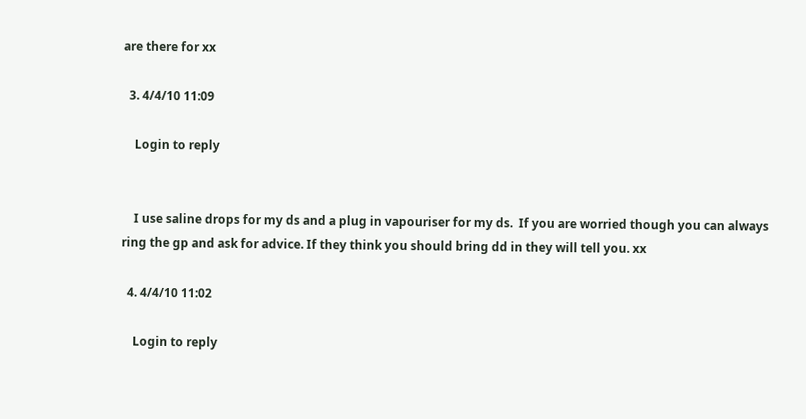are there for xx

  3. 4/4/10 11:09

    Login to reply


    I use saline drops for my ds and a plug in vapouriser for my ds.  If you are worried though you can always ring the gp and ask for advice. If they think you should bring dd in they will tell you. xx

  4. 4/4/10 11:02

    Login to reply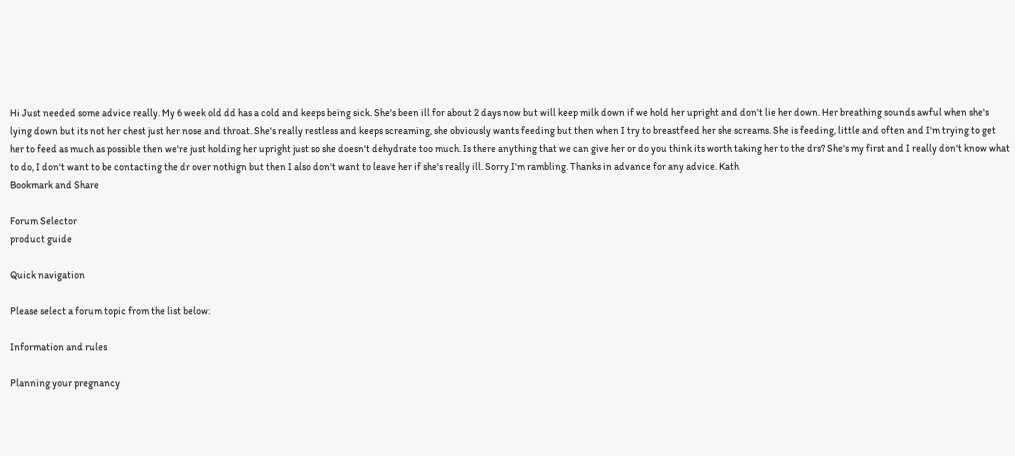Hi Just needed some advice really. My 6 week old dd has a cold and keeps being sick. She's been ill for about 2 days now but will keep milk down if we hold her upright and don't lie her down. Her breathing sounds awful when she's lying down but its not her chest just her nose and throat. She's really restless and keeps screaming, she obviously wants feeding but then when I try to breastfeed her she screams. She is feeding, little and often and I'm trying to get her to feed as much as possible then we're just holding her upright just so she doesn't dehydrate too much. Is there anything that we can give her or do you think its worth taking her to the drs? She's my first and I really don't know what to do, I don't want to be contacting the dr over nothign but then I also don't want to leave her if she's really ill. Sorry I'm rambling. Thanks in advance for any advice. Kath
Bookmark and Share

Forum Selector
product guide

Quick navigation

Please select a forum topic from the list below:

Information and rules

Planning your pregnancy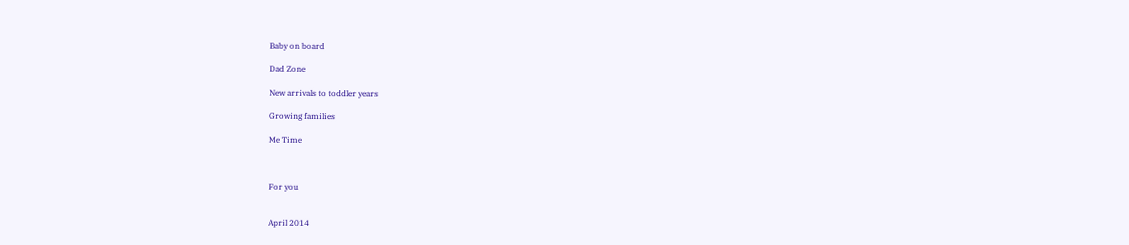Baby on board

Dad Zone

New arrivals to toddler years

Growing families

Me Time



For you


April 2014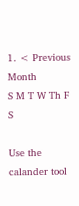1. < Previous Month
S M T W Th F S

Use the calander tool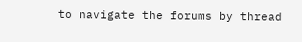to navigate the forums by thread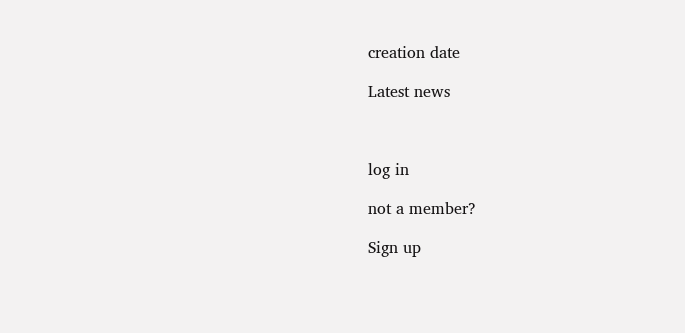creation date

Latest news



log in

not a member?

Sign up